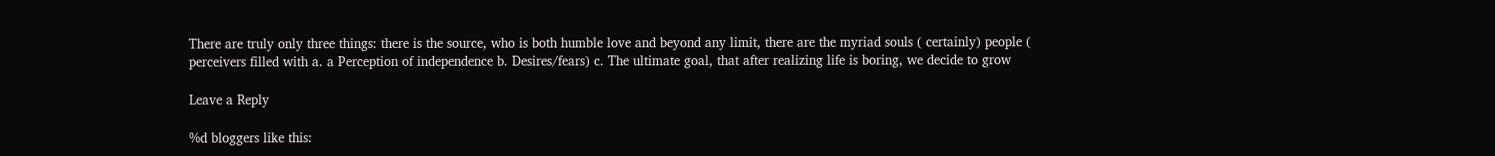There are truly only three things: there is the source, who is both humble love and beyond any limit, there are the myriad souls ( certainly) people ( perceivers filled with a. a Perception of independence b. Desires/fears) c. The ultimate goal, that after realizing life is boring, we decide to grow

Leave a Reply

%d bloggers like this: